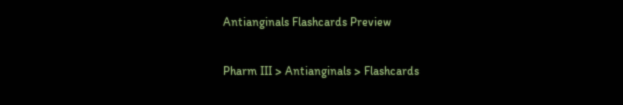Antianginals Flashcards Preview

Pharm III > Antianginals > Flashcards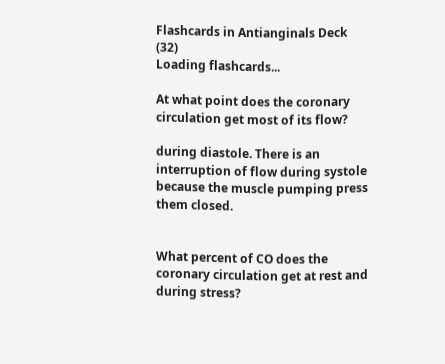Flashcards in Antianginals Deck (32)
Loading flashcards...

At what point does the coronary circulation get most of its flow?

during diastole. There is an interruption of flow during systole because the muscle pumping press them closed.


What percent of CO does the coronary circulation get at rest and during stress?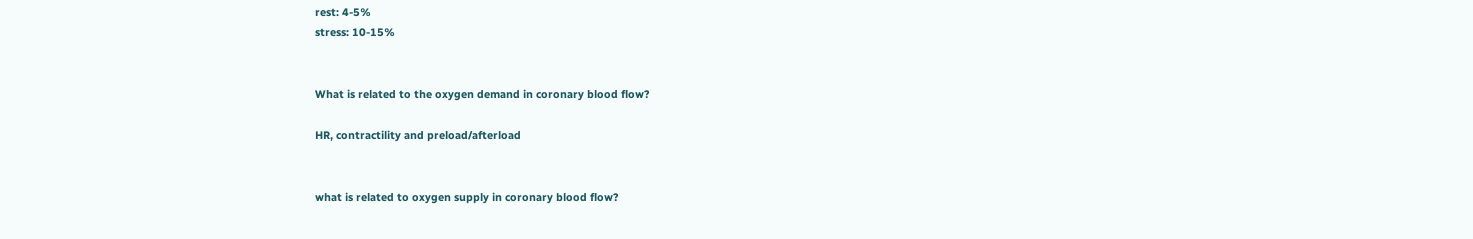rest: 4-5%
stress: 10-15%


What is related to the oxygen demand in coronary blood flow?

HR, contractility and preload/afterload


what is related to oxygen supply in coronary blood flow?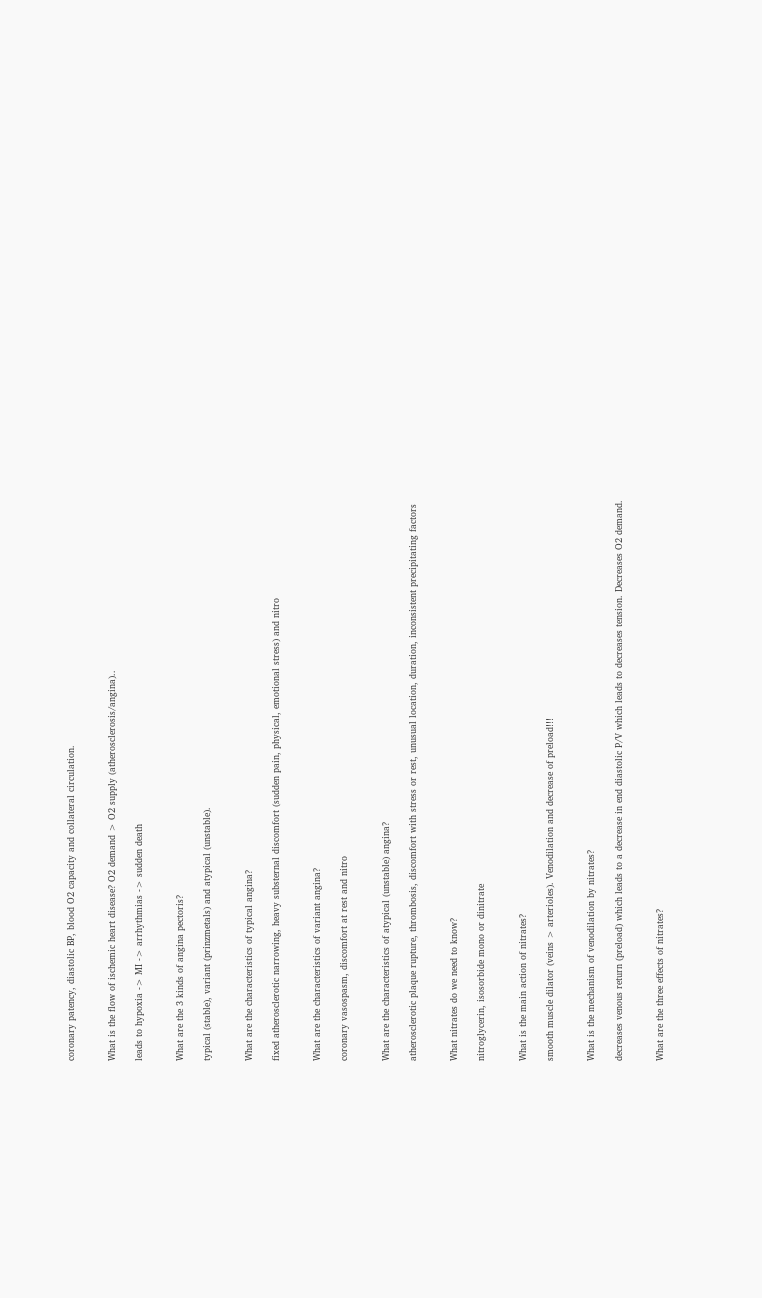coronary patency, diastolic BP, blood O2 capacity and collateral circulation.


What is the flow of ischemic heart disease? O2 demand > O2 supply (atherosclerosis/angina)..

leads to hypoxia -> MI -> arrhythmias -> sudden death


What are the 3 kinds of angina pectoris?

typical (stable), variant (prinzmetals) and atypical (unstable).


What are the characteristics of typical angina?

fixed atherosclerotic narrowing, heavy substernal discomfort (sudden pain, physical, emotional stress) and nitro


What are the characteristics of variant angina?

coronary vasospasm, discomfort at rest and nitro


What are the characteristics of atypical (unstable) angina?

atherosclerotic plaque rupture, thrombosis, discomfort with stress or rest, unusual location, duration, inconsistent precipitating factors


What nitrates do we need to know?

nitroglycerin, isosorbide mono or dinitrate


What is the main action of nitrates?

smooth muscle dilator (veins > arterioles). Venodilation and decrease of preload!!!


What is the mechanism of venodilation by nitrates?

decreases venous return (preload) which leads to a decrease in end diastolic P/V which leads to decreases tension. Decreases O2 demand.


What are the three effects of nitrates?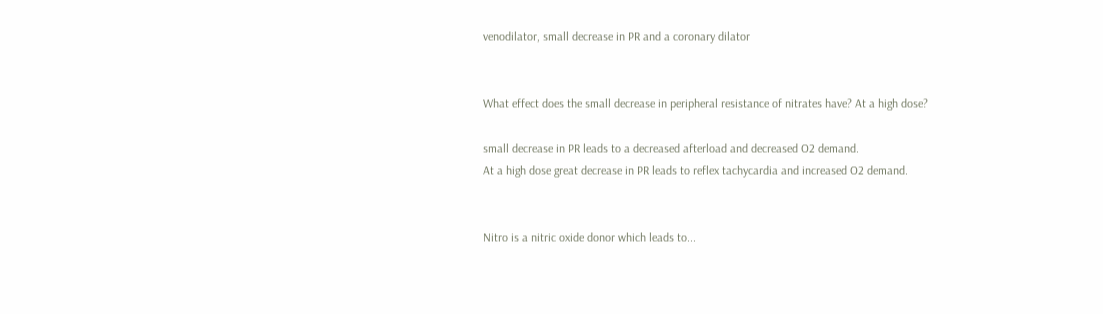venodilator, small decrease in PR and a coronary dilator


What effect does the small decrease in peripheral resistance of nitrates have? At a high dose?

small decrease in PR leads to a decreased afterload and decreased O2 demand.
At a high dose great decrease in PR leads to reflex tachycardia and increased O2 demand.


Nitro is a nitric oxide donor which leads to...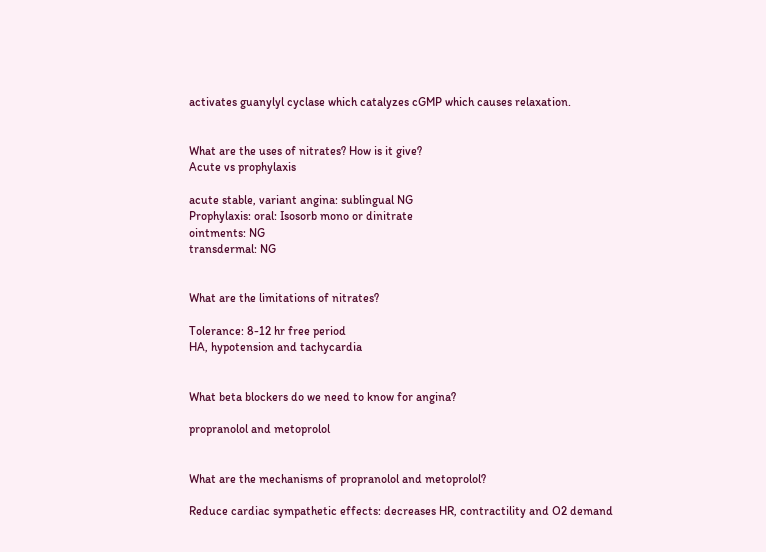activates guanylyl cyclase which catalyzes cGMP which causes relaxation.


What are the uses of nitrates? How is it give?
Acute vs prophylaxis

acute stable, variant angina: sublingual NG
Prophylaxis: oral: Isosorb mono or dinitrate
ointments: NG
transdermal: NG


What are the limitations of nitrates?

Tolerance: 8-12 hr free period
HA, hypotension and tachycardia


What beta blockers do we need to know for angina?

propranolol and metoprolol


What are the mechanisms of propranolol and metoprolol?

Reduce cardiac sympathetic effects: decreases HR, contractility and O2 demand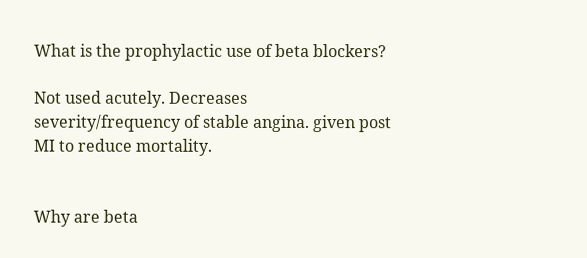What is the prophylactic use of beta blockers?

Not used acutely. Decreases severity/frequency of stable angina. given post MI to reduce mortality.


Why are beta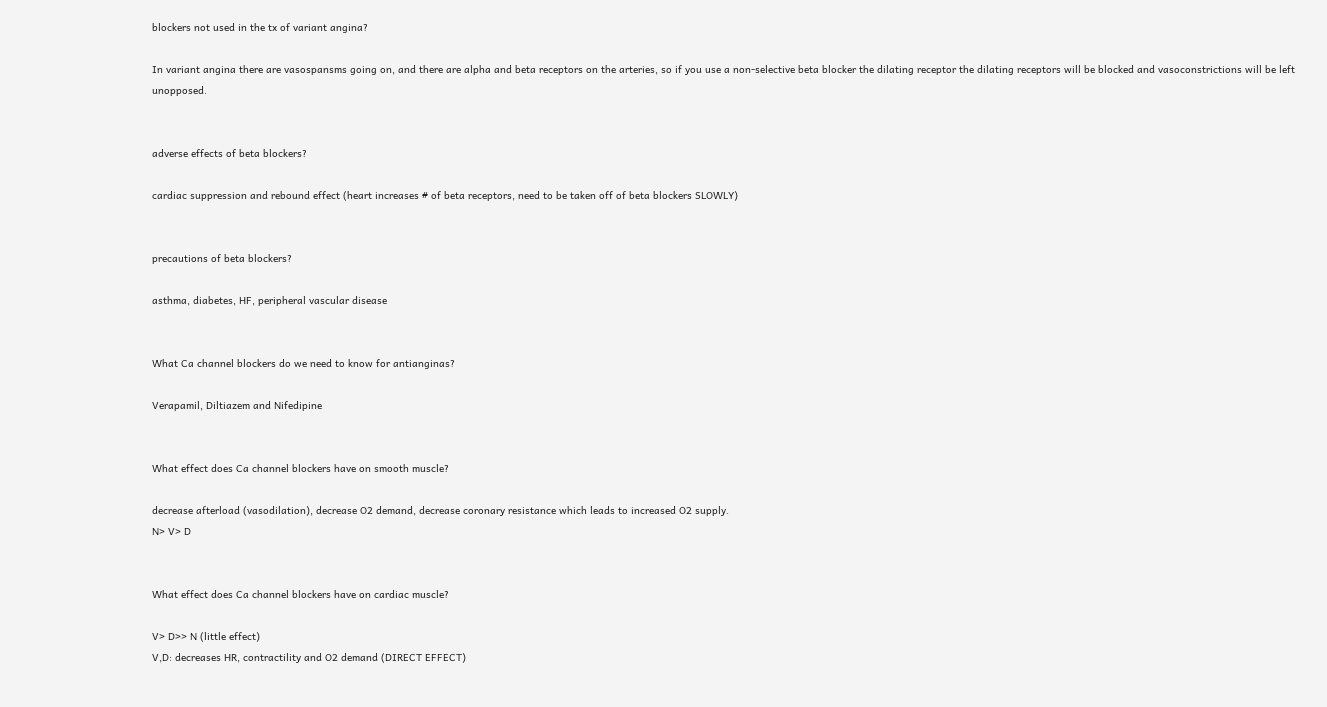blockers not used in the tx of variant angina?

In variant angina there are vasospansms going on, and there are alpha and beta receptors on the arteries, so if you use a non-selective beta blocker the dilating receptor the dilating receptors will be blocked and vasoconstrictions will be left unopposed.


adverse effects of beta blockers?

cardiac suppression and rebound effect (heart increases # of beta receptors, need to be taken off of beta blockers SLOWLY)


precautions of beta blockers?

asthma, diabetes, HF, peripheral vascular disease


What Ca channel blockers do we need to know for antianginas?

Verapamil, Diltiazem and Nifedipine


What effect does Ca channel blockers have on smooth muscle?

decrease afterload (vasodilation), decrease O2 demand, decrease coronary resistance which leads to increased O2 supply.
N> V> D


What effect does Ca channel blockers have on cardiac muscle?

V> D>> N (little effect)
V,D: decreases HR, contractility and O2 demand (DIRECT EFFECT)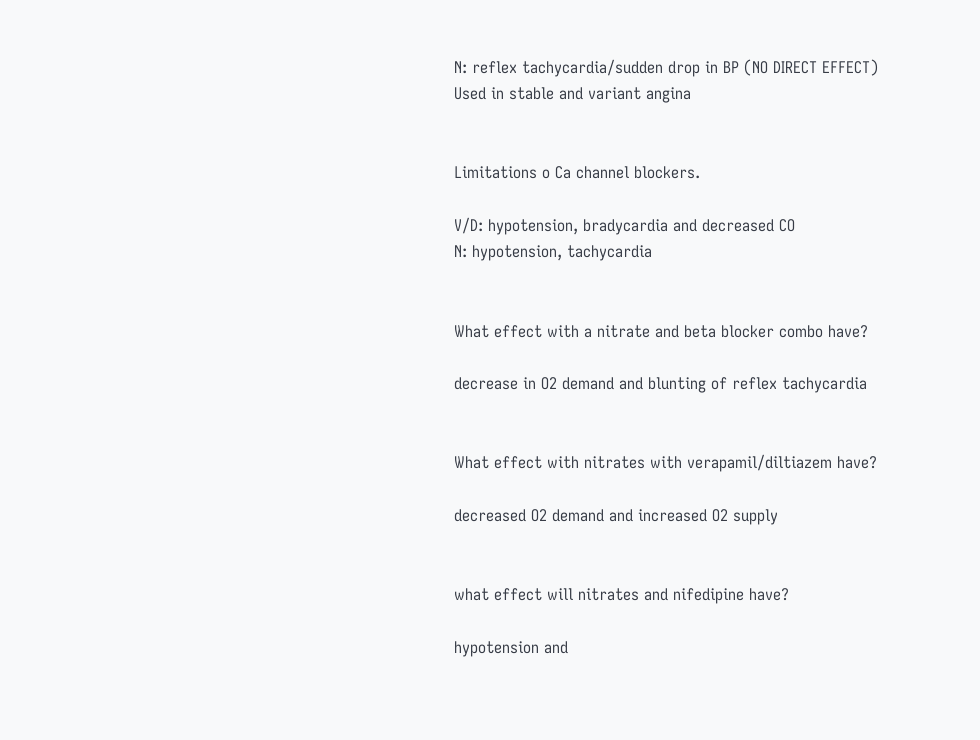N: reflex tachycardia/sudden drop in BP (NO DIRECT EFFECT)
Used in stable and variant angina


Limitations o Ca channel blockers.

V/D: hypotension, bradycardia and decreased CO
N: hypotension, tachycardia


What effect with a nitrate and beta blocker combo have?

decrease in O2 demand and blunting of reflex tachycardia


What effect with nitrates with verapamil/diltiazem have?

decreased O2 demand and increased O2 supply


what effect will nitrates and nifedipine have?

hypotension and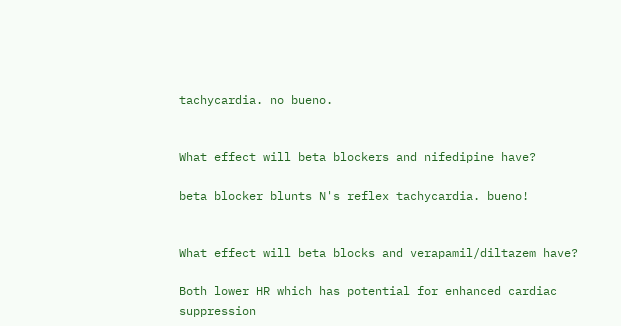tachycardia. no bueno.


What effect will beta blockers and nifedipine have?

beta blocker blunts N's reflex tachycardia. bueno!


What effect will beta blocks and verapamil/diltazem have?

Both lower HR which has potential for enhanced cardiac suppression